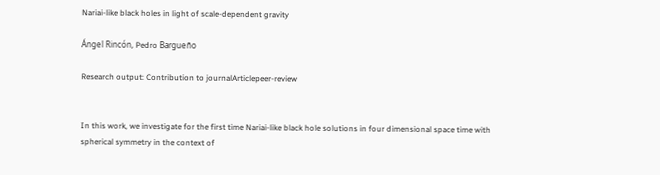Nariai-like black holes in light of scale-dependent gravity

Ángel Rincón, Pedro Bargueño

Research output: Contribution to journalArticlepeer-review


In this work, we investigate for the first time Nariai-like black hole solutions in four dimensional space time with spherical symmetry in the context of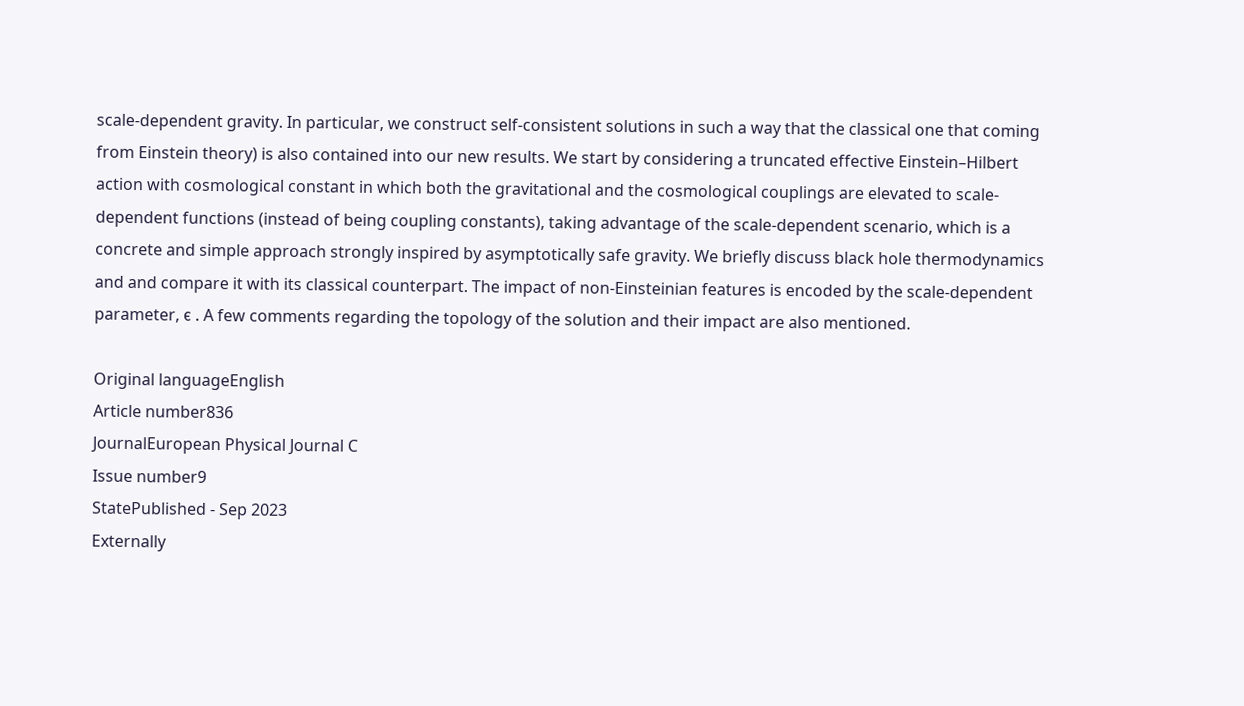scale-dependent gravity. In particular, we construct self-consistent solutions in such a way that the classical one that coming from Einstein theory) is also contained into our new results. We start by considering a truncated effective Einstein–Hilbert action with cosmological constant in which both the gravitational and the cosmological couplings are elevated to scale-dependent functions (instead of being coupling constants), taking advantage of the scale-dependent scenario, which is a concrete and simple approach strongly inspired by asymptotically safe gravity. We briefly discuss black hole thermodynamics and and compare it with its classical counterpart. The impact of non-Einsteinian features is encoded by the scale-dependent parameter, ϵ . A few comments regarding the topology of the solution and their impact are also mentioned.

Original languageEnglish
Article number836
JournalEuropean Physical Journal C
Issue number9
StatePublished - Sep 2023
Externally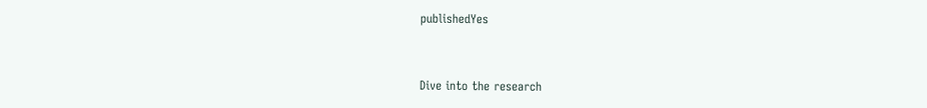publishedYes


Dive into the research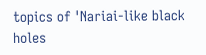topics of 'Nariai-like black holes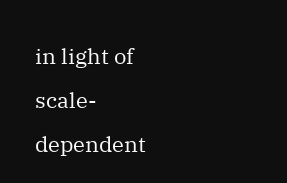in light of scale-dependent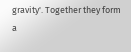gravity'. Together they form a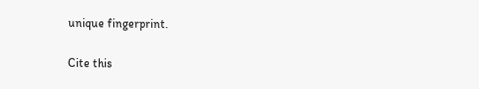unique fingerprint.

Cite this